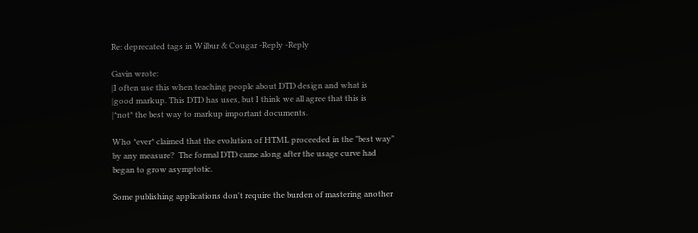Re: deprecated tags in Wilbur & Cougar -Reply -Reply

Gavin wrote:
|I often use this when teaching people about DTD design and what is
|good markup. This DTD has uses, but I think we all agree that this is
|*not* the best way to markup important documents.

Who *ever* claimed that the evolution of HTML proceeded in the "best way"
by any measure?  The formal DTD came along after the usage curve had
began to grow asymptotic.

Some publishing applications don't require the burden of mastering another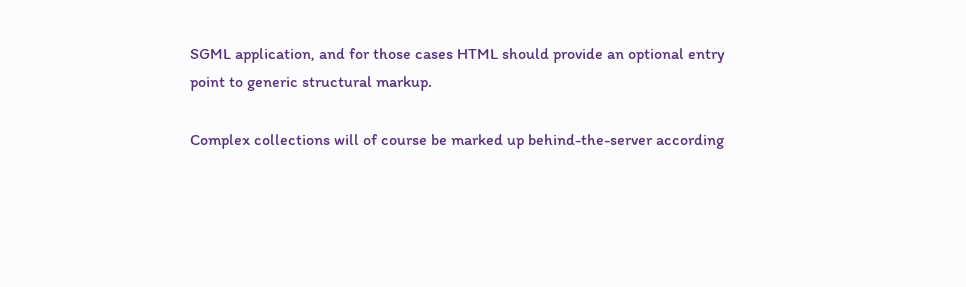SGML application, and for those cases HTML should provide an optional entry
point to generic structural markup.

Complex collections will of course be marked up behind-the-server according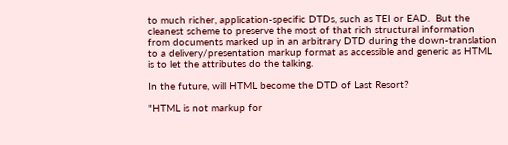to much richer, application-specific DTDs, such as TEI or EAD.  But the
cleanest scheme to preserve the most of that rich structural information
from documents marked up in an arbitrary DTD during the down-translation
to a delivery/presentation markup format as accessible and generic as HTML
is to let the attributes do the talking.

In the future, will HTML become the DTD of Last Resort?

"HTML is not markup for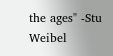the ages" -Stu Weibel